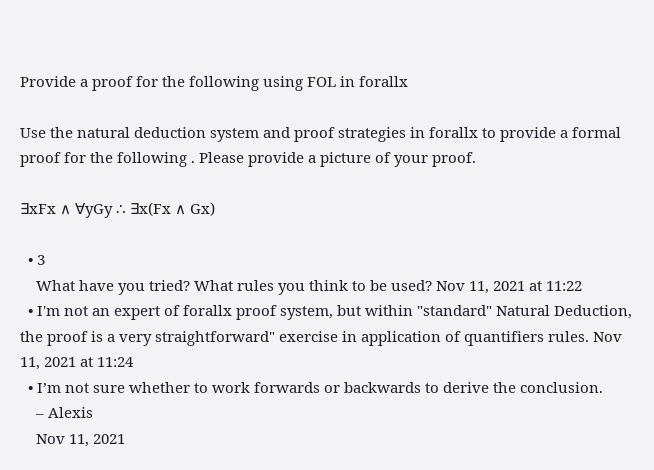Provide a proof for the following using FOL in forallx

Use the natural deduction system and proof strategies in forallx to provide a formal proof for the following . Please provide a picture of your proof.

∃xFx ∧ ∀yGy ∴ ∃x(Fx ∧ Gx)

  • 3
    What have you tried? What rules you think to be used? Nov 11, 2021 at 11:22
  • I'm not an expert of forallx proof system, but within "standard" Natural Deduction, the proof is a very straightforward" exercise in application of quantifiers rules. Nov 11, 2021 at 11:24
  • I’m not sure whether to work forwards or backwards to derive the conclusion.
    – Alexis
    Nov 11, 2021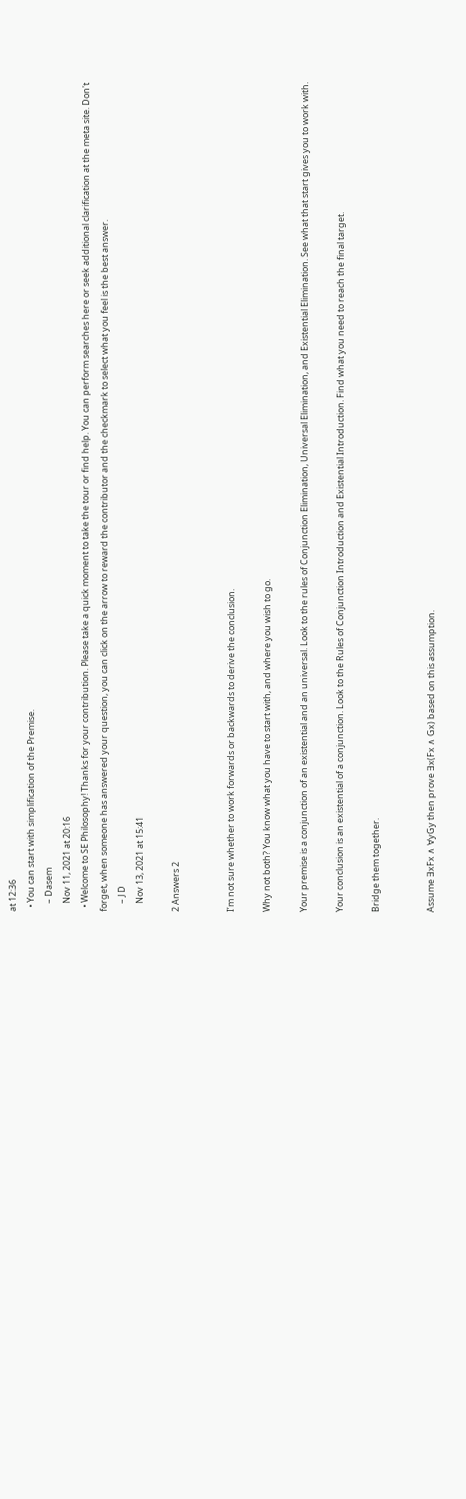at 12:36
  • You can start with simplification of the Premise.
    – Dasem
    Nov 11, 2021 at 20:16
  • Welcome to SE Philosophy! Thanks for your contribution. Please take a quick moment to take the tour or find help. You can perform searches here or seek additional clarification at the meta site. Don't forget, when someone has answered your question, you can click on the arrow to reward the contributor and the checkmark to select what you feel is the best answer.
    – J D
    Nov 13, 2021 at 15:41

2 Answers 2


I’m not sure whether to work forwards or backwards to derive the conclusion.

Why not both? You know what you have to start with, and where you wish to go.

Your premise is a conjunction of an existential and an universal. Look to the rules of Conjunction Elimination, Universal Elimination, and Existential Elimination. See what that start gives you to work with.

Your conclusion is an existential of a conjunction. Look to the Rules of Conjunction Introduction and Existential Introduction. Find what you need to reach the final target.

Bridge them together.


Assume ∃xFx ∧ ∀yGy then prove ∃x(Fx ∧ Gx) based on this assumption.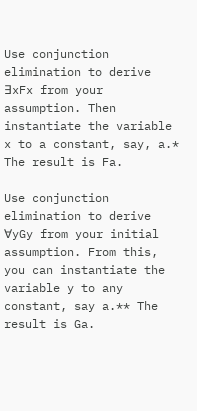Use conjunction elimination to derive ∃xFx from your assumption. Then instantiate the variable x to a constant, say, a.* The result is Fa.

Use conjunction elimination to derive ∀yGy from your initial assumption. From this, you can instantiate the variable y to any constant, say a.** The result is Ga.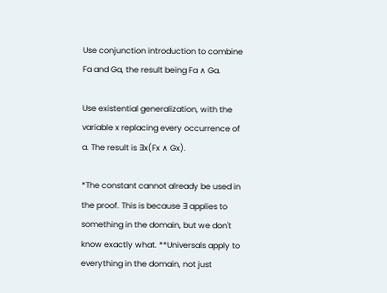Use conjunction introduction to combine Fa and Ga, the result being Fa ∧ Ga.

Use existential generalization, with the variable x replacing every occurrence of a. The result is ∃x(Fx ∧ Gx).

*The constant cannot already be used in the proof. This is because ∃ applies to something in the domain, but we don't know exactly what. **Universals apply to everything in the domain, not just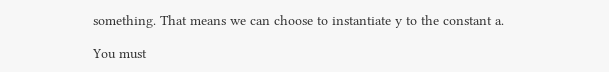something. That means we can choose to instantiate y to the constant a.

You must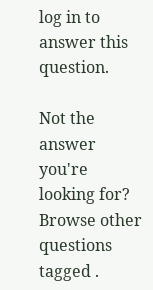log in to answer this question.

Not the answer you're looking for? Browse other questions tagged .